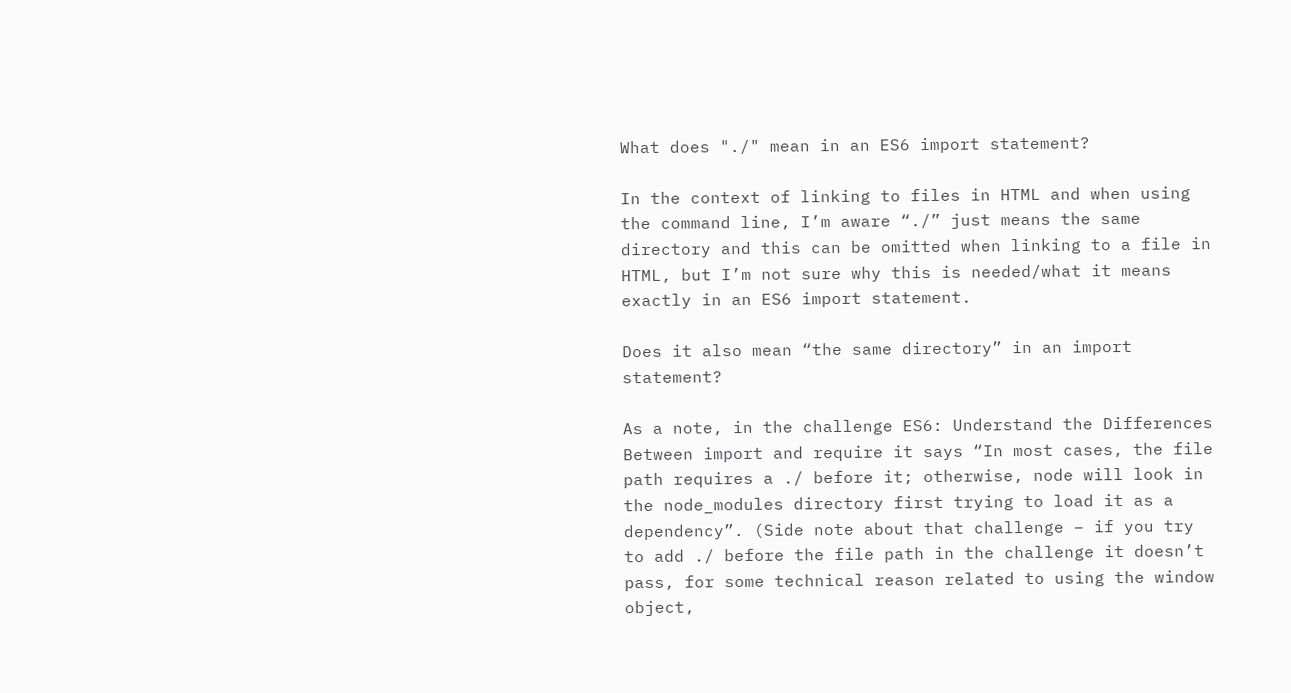What does "./" mean in an ES6 import statement?

In the context of linking to files in HTML and when using the command line, I’m aware “./” just means the same directory and this can be omitted when linking to a file in HTML, but I’m not sure why this is needed/what it means exactly in an ES6 import statement.

Does it also mean “the same directory” in an import statement?

As a note, in the challenge ES6: Understand the Differences Between import and require it says “In most cases, the file path requires a ./ before it; otherwise, node will look in the node_modules directory first trying to load it as a dependency”. (Side note about that challenge – if you try to add ./ before the file path in the challenge it doesn’t pass, for some technical reason related to using the window object,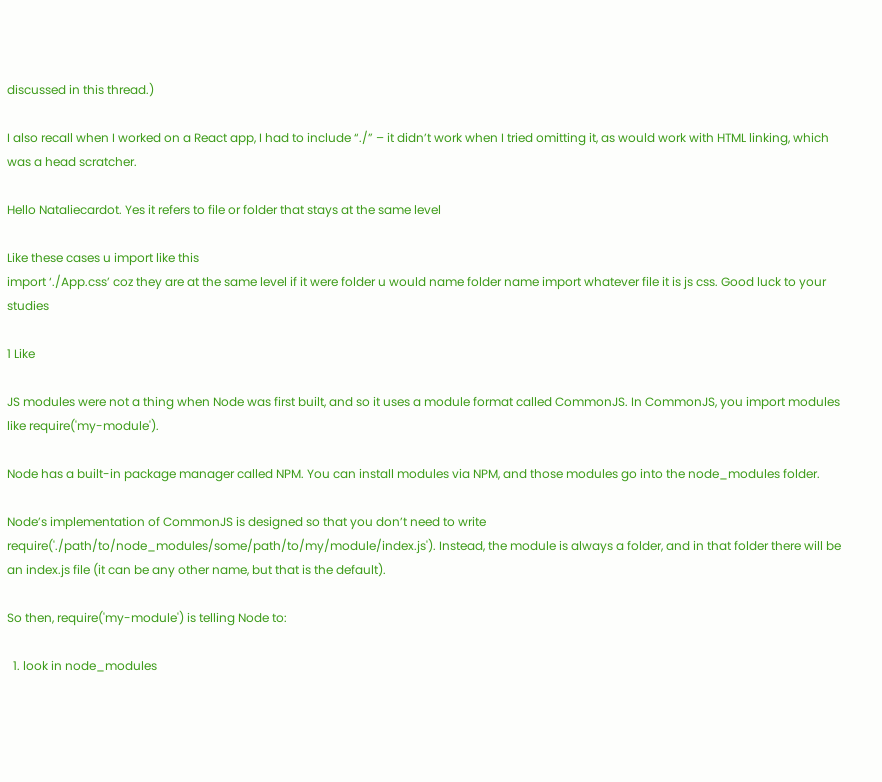discussed in this thread.)

I also recall when I worked on a React app, I had to include “./” – it didn’t work when I tried omitting it, as would work with HTML linking, which was a head scratcher.

Hello Nataliecardot. Yes it refers to file or folder that stays at the same level

Like these cases u import like this
import ‘./App.css’ coz they are at the same level if it were folder u would name folder name import whatever file it is js css. Good luck to your studies

1 Like

JS modules were not a thing when Node was first built, and so it uses a module format called CommonJS. In CommonJS, you import modules like require('my-module').

Node has a built-in package manager called NPM. You can install modules via NPM, and those modules go into the node_modules folder.

Node’s implementation of CommonJS is designed so that you don’t need to write require('./path/to/node_modules/some/path/to/my/module/index.js'). Instead, the module is always a folder, and in that folder there will be an index.js file (it can be any other name, but that is the default).

So then, require('my-module') is telling Node to:

  1. look in node_modules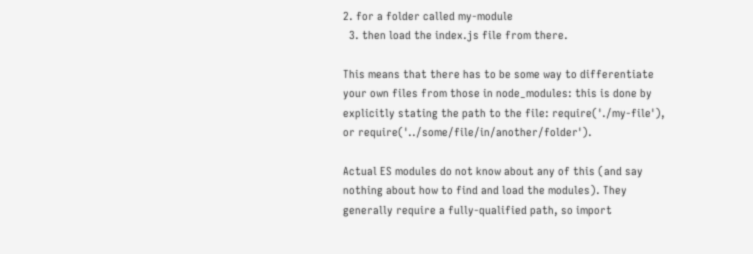2. for a folder called my-module
  3. then load the index.js file from there.

This means that there has to be some way to differentiate your own files from those in node_modules: this is done by explicitly stating the path to the file: require('./my-file'), or require('../some/file/in/another/folder').

Actual ES modules do not know about any of this (and say nothing about how to find and load the modules). They generally require a fully-qualified path, so import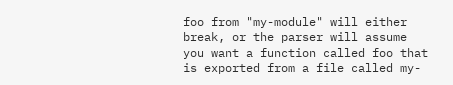foo from "my-module" will either break, or the parser will assume you want a function called foo that is exported from a file called my-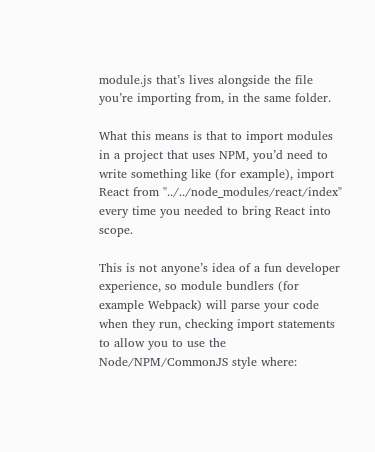module.js that’s lives alongside the file you’re importing from, in the same folder.

What this means is that to import modules in a project that uses NPM, you’d need to write something like (for example), import React from "../../node_modules/react/index" every time you needed to bring React into scope.

This is not anyone’s idea of a fun developer experience, so module bundlers (for example Webpack) will parse your code when they run, checking import statements to allow you to use the Node/NPM/CommonJS style where: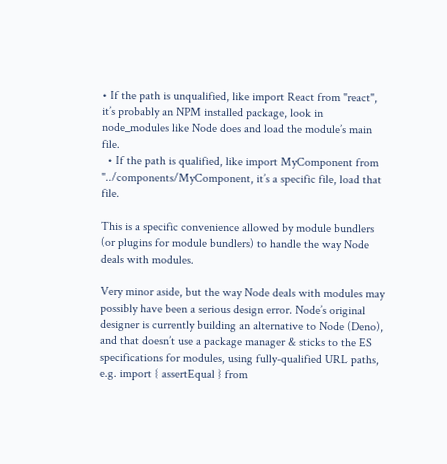• If the path is unqualified, like import React from "react", it’s probably an NPM installed package, look in node_modules like Node does and load the module’s main file.
  • If the path is qualified, like import MyComponent from "../components/MyComponent, it’s a specific file, load that file.

This is a specific convenience allowed by module bundlers (or plugins for module bundlers) to handle the way Node deals with modules.

Very minor aside, but the way Node deals with modules may possibly have been a serious design error. Node’s original designer is currently building an alternative to Node (Deno), and that doesn’t use a package manager & sticks to the ES specifications for modules, using fully-qualified URL paths, e.g. import { assertEqual } from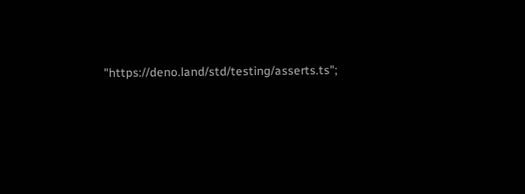"https://deno.land/std/testing/asserts.ts";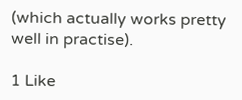(which actually works pretty well in practise).

1 Like